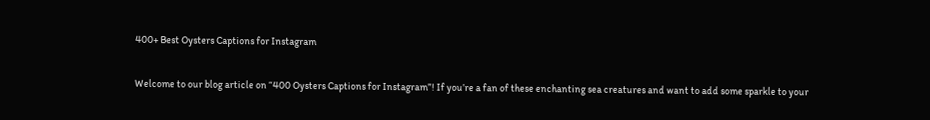400+ Best Oysters Captions for Instagram

Welcome to our blog article on “400 Oysters Captions for Instagram”! If you’re a fan of these enchanting sea creatures and want to add some sparkle to your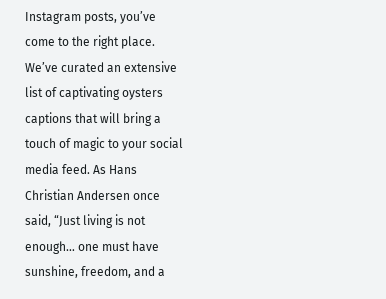Instagram posts, you’ve come to the right place. We’ve curated an extensive list of captivating oysters captions that will bring a touch of magic to your social media feed. As Hans Christian Andersen once said, “Just living is not enough… one must have sunshine, freedom, and a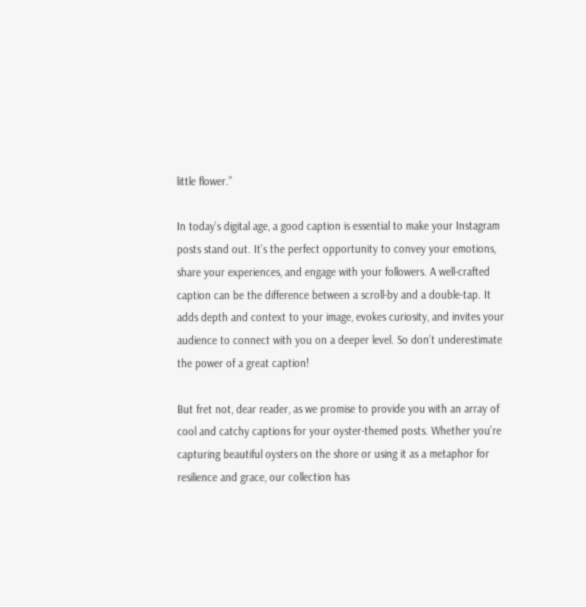little flower.”

In today’s digital age, a good caption is essential to make your Instagram posts stand out. It’s the perfect opportunity to convey your emotions, share your experiences, and engage with your followers. A well-crafted caption can be the difference between a scroll-by and a double-tap. It adds depth and context to your image, evokes curiosity, and invites your audience to connect with you on a deeper level. So don’t underestimate the power of a great caption!

But fret not, dear reader, as we promise to provide you with an array of cool and catchy captions for your oyster-themed posts. Whether you’re capturing beautiful oysters on the shore or using it as a metaphor for resilience and grace, our collection has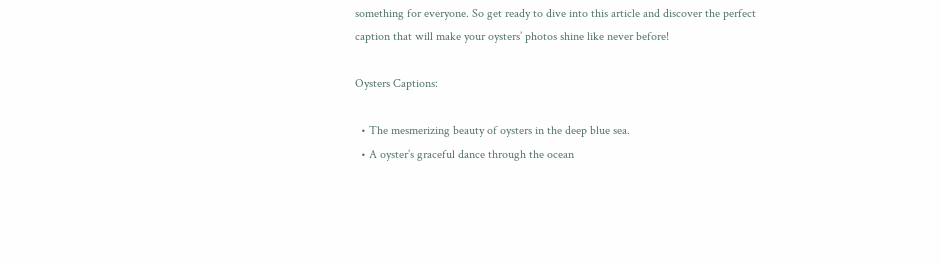something for everyone. So get ready to dive into this article and discover the perfect caption that will make your oysters’ photos shine like never before!

Oysters Captions:

  • The mesmerizing beauty of oysters in the deep blue sea.
  • A oyster’s graceful dance through the ocean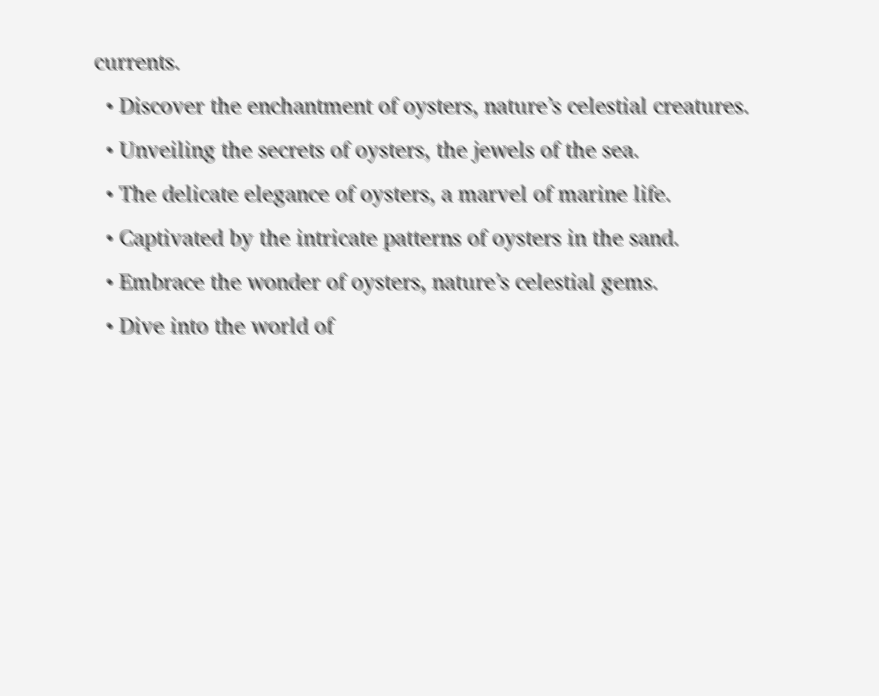currents.
  • Discover the enchantment of oysters, nature’s celestial creatures.
  • Unveiling the secrets of oysters, the jewels of the sea.
  • The delicate elegance of oysters, a marvel of marine life.
  • Captivated by the intricate patterns of oysters in the sand.
  • Embrace the wonder of oysters, nature’s celestial gems.
  • Dive into the world of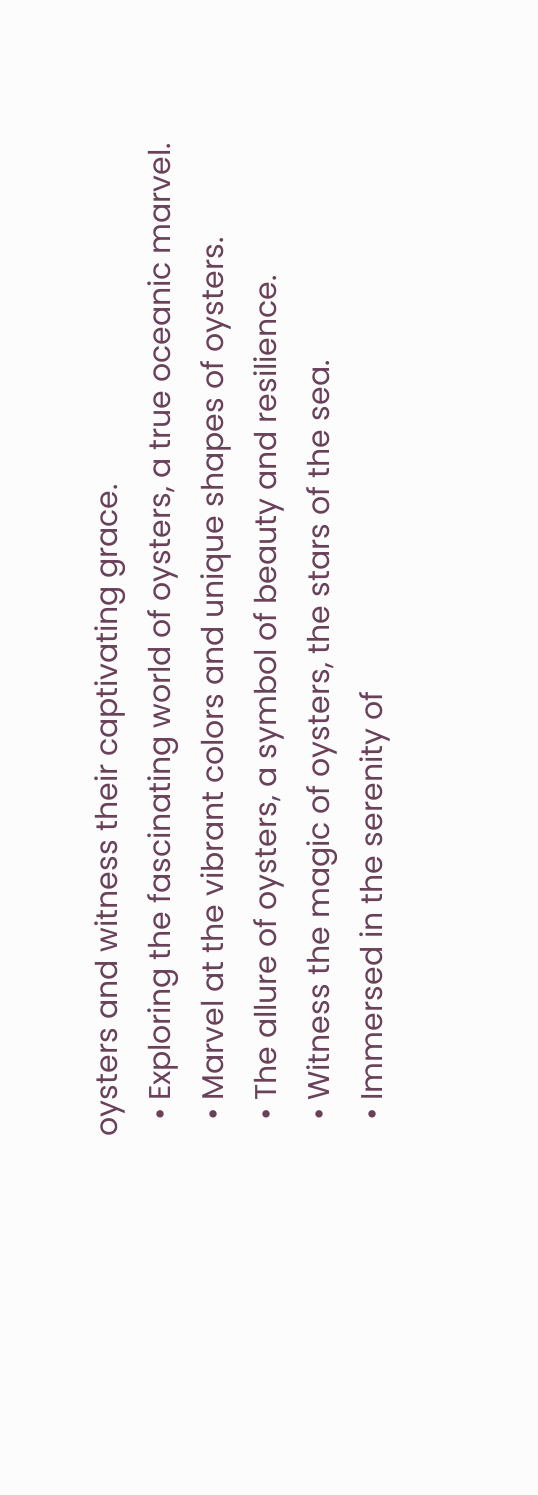oysters and witness their captivating grace.
  • Exploring the fascinating world of oysters, a true oceanic marvel.
  • Marvel at the vibrant colors and unique shapes of oysters.
  • The allure of oysters, a symbol of beauty and resilience.
  • Witness the magic of oysters, the stars of the sea.
  • Immersed in the serenity of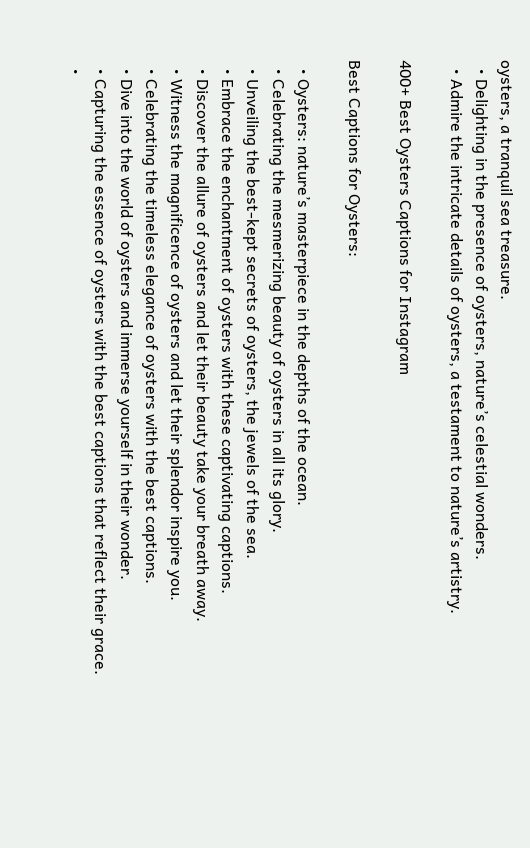oysters, a tranquil sea treasure.
  • Delighting in the presence of oysters, nature’s celestial wonders.
  • Admire the intricate details of oysters, a testament to nature’s artistry.

400+ Best Oysters Captions for Instagram

Best Captions for Oysters:

  • Oysters: nature’s masterpiece in the depths of the ocean.
  • Celebrating the mesmerizing beauty of oysters in all its glory.
  • Unveiling the best-kept secrets of oysters, the jewels of the sea.
  • Embrace the enchantment of oysters with these captivating captions.
  • Discover the allure of oysters and let their beauty take your breath away.
  • Witness the magnificence of oysters and let their splendor inspire you.
  • Celebrating the timeless elegance of oysters with the best captions.
  • Dive into the world of oysters and immerse yourself in their wonder.
  • Capturing the essence of oysters with the best captions that reflect their grace.
  •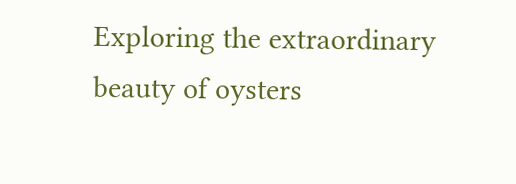Exploring the extraordinary beauty of oysters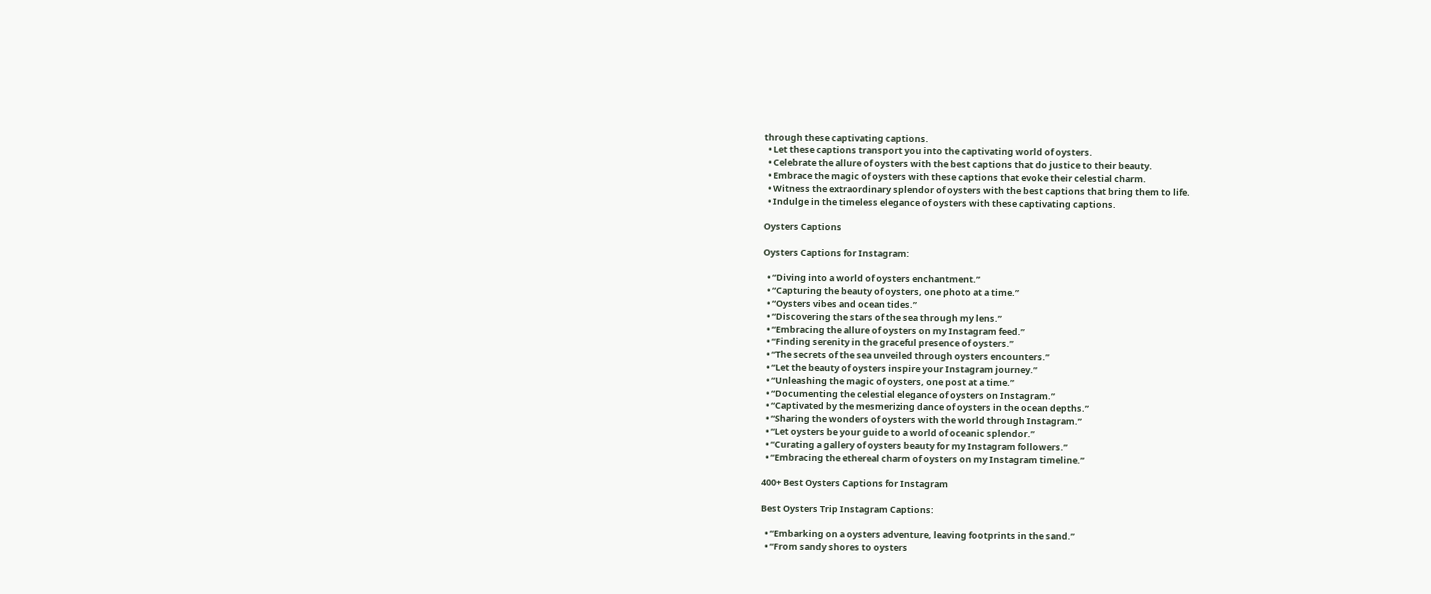through these captivating captions.
  • Let these captions transport you into the captivating world of oysters.
  • Celebrate the allure of oysters with the best captions that do justice to their beauty.
  • Embrace the magic of oysters with these captions that evoke their celestial charm.
  • Witness the extraordinary splendor of oysters with the best captions that bring them to life.
  • Indulge in the timeless elegance of oysters with these captivating captions.

Oysters Captions

Oysters Captions for Instagram:

  • “Diving into a world of oysters enchantment.”
  • “Capturing the beauty of oysters, one photo at a time.”
  • “Oysters vibes and ocean tides.”
  • “Discovering the stars of the sea through my lens.”
  • “Embracing the allure of oysters on my Instagram feed.”
  • “Finding serenity in the graceful presence of oysters.”
  • “The secrets of the sea unveiled through oysters encounters.”
  • “Let the beauty of oysters inspire your Instagram journey.”
  • “Unleashing the magic of oysters, one post at a time.”
  • “Documenting the celestial elegance of oysters on Instagram.”
  • “Captivated by the mesmerizing dance of oysters in the ocean depths.”
  • “Sharing the wonders of oysters with the world through Instagram.”
  • “Let oysters be your guide to a world of oceanic splendor.”
  • “Curating a gallery of oysters beauty for my Instagram followers.”
  • “Embracing the ethereal charm of oysters on my Instagram timeline.”

400+ Best Oysters Captions for Instagram

Best Oysters Trip Instagram Captions:

  • “Embarking on a oysters adventure, leaving footprints in the sand.”
  • “From sandy shores to oysters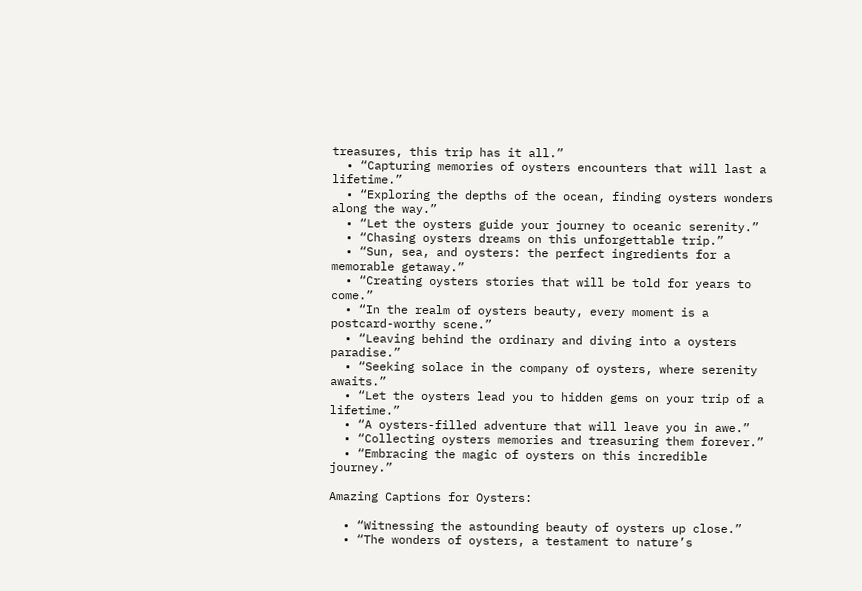treasures, this trip has it all.”
  • “Capturing memories of oysters encounters that will last a lifetime.”
  • “Exploring the depths of the ocean, finding oysters wonders along the way.”
  • “Let the oysters guide your journey to oceanic serenity.”
  • “Chasing oysters dreams on this unforgettable trip.”
  • “Sun, sea, and oysters: the perfect ingredients for a memorable getaway.”
  • “Creating oysters stories that will be told for years to come.”
  • “In the realm of oysters beauty, every moment is a postcard-worthy scene.”
  • “Leaving behind the ordinary and diving into a oysters paradise.”
  • “Seeking solace in the company of oysters, where serenity awaits.”
  • “Let the oysters lead you to hidden gems on your trip of a lifetime.”
  • “A oysters-filled adventure that will leave you in awe.”
  • “Collecting oysters memories and treasuring them forever.”
  • “Embracing the magic of oysters on this incredible journey.”

Amazing Captions for Oysters:

  • “Witnessing the astounding beauty of oysters up close.”
  • “The wonders of oysters, a testament to nature’s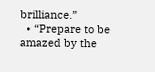brilliance.”
  • “Prepare to be amazed by the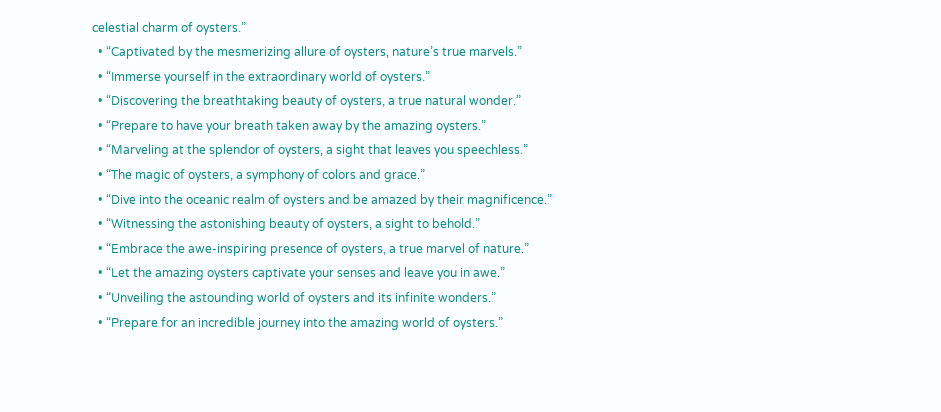celestial charm of oysters.”
  • “Captivated by the mesmerizing allure of oysters, nature’s true marvels.”
  • “Immerse yourself in the extraordinary world of oysters.”
  • “Discovering the breathtaking beauty of oysters, a true natural wonder.”
  • “Prepare to have your breath taken away by the amazing oysters.”
  • “Marveling at the splendor of oysters, a sight that leaves you speechless.”
  • “The magic of oysters, a symphony of colors and grace.”
  • “Dive into the oceanic realm of oysters and be amazed by their magnificence.”
  • “Witnessing the astonishing beauty of oysters, a sight to behold.”
  • “Embrace the awe-inspiring presence of oysters, a true marvel of nature.”
  • “Let the amazing oysters captivate your senses and leave you in awe.”
  • “Unveiling the astounding world of oysters and its infinite wonders.”
  • “Prepare for an incredible journey into the amazing world of oysters.”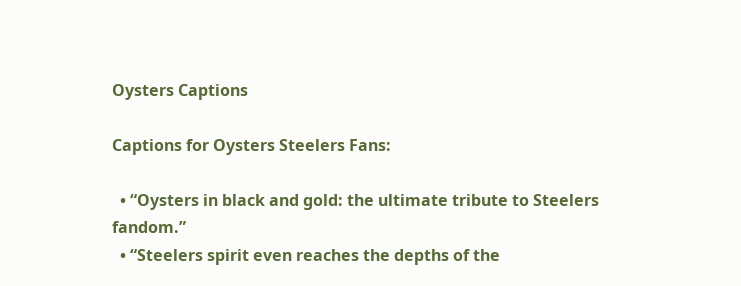Oysters Captions

Captions for Oysters Steelers Fans:

  • “Oysters in black and gold: the ultimate tribute to Steelers fandom.”
  • “Steelers spirit even reaches the depths of the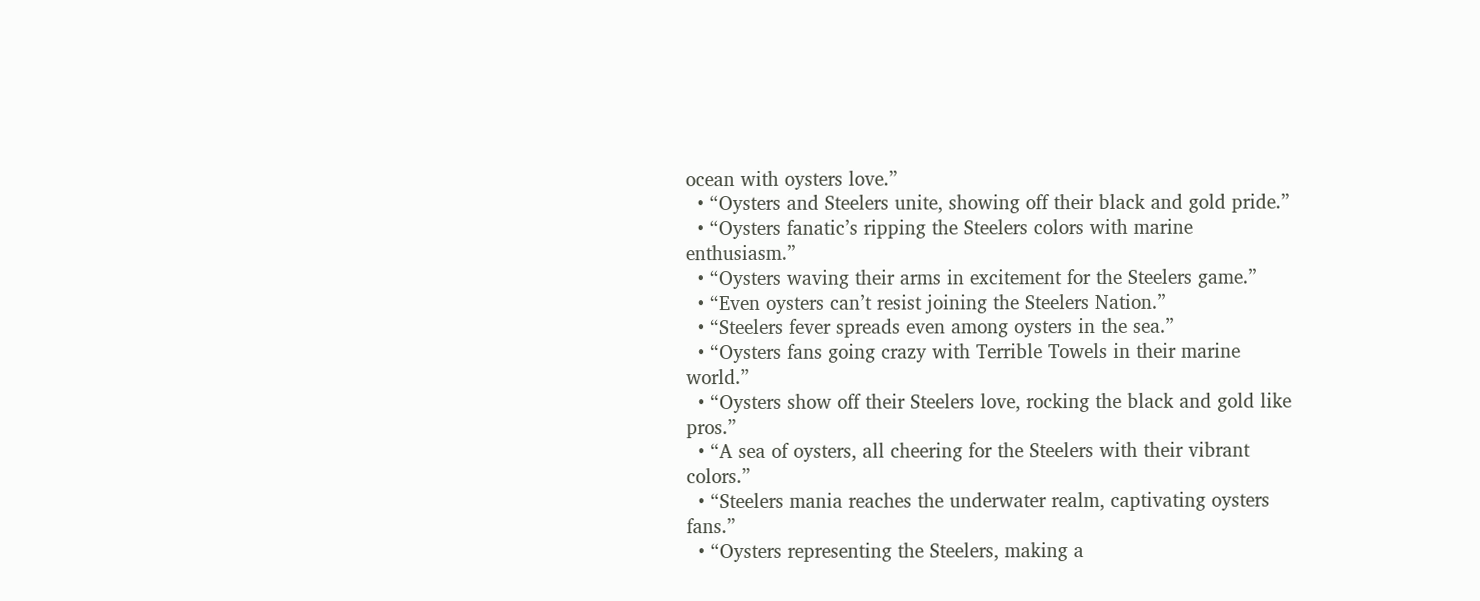ocean with oysters love.”
  • “Oysters and Steelers unite, showing off their black and gold pride.”
  • “Oysters fanatic’s ripping the Steelers colors with marine enthusiasm.”
  • “Oysters waving their arms in excitement for the Steelers game.”
  • “Even oysters can’t resist joining the Steelers Nation.”
  • “Steelers fever spreads even among oysters in the sea.”
  • “Oysters fans going crazy with Terrible Towels in their marine world.”
  • “Oysters show off their Steelers love, rocking the black and gold like pros.”
  • “A sea of oysters, all cheering for the Steelers with their vibrant colors.”
  • “Steelers mania reaches the underwater realm, captivating oysters fans.”
  • “Oysters representing the Steelers, making a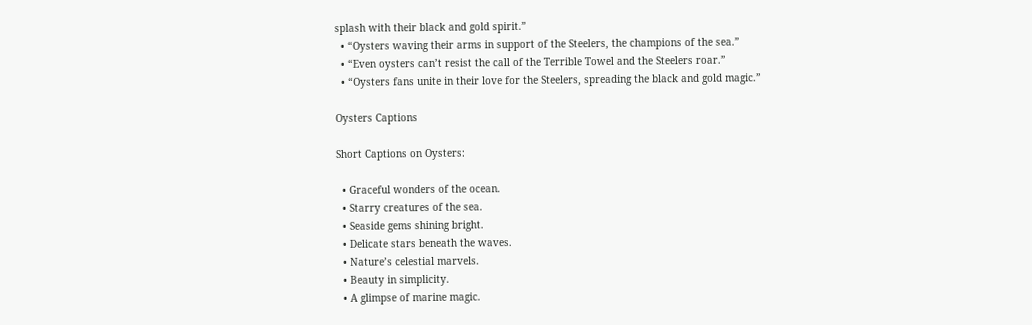splash with their black and gold spirit.”
  • “Oysters waving their arms in support of the Steelers, the champions of the sea.”
  • “Even oysters can’t resist the call of the Terrible Towel and the Steelers roar.”
  • “Oysters fans unite in their love for the Steelers, spreading the black and gold magic.”

Oysters Captions

Short Captions on Oysters:

  • Graceful wonders of the ocean.
  • Starry creatures of the sea.
  • Seaside gems shining bright.
  • Delicate stars beneath the waves.
  • Nature’s celestial marvels.
  • Beauty in simplicity.
  • A glimpse of marine magic.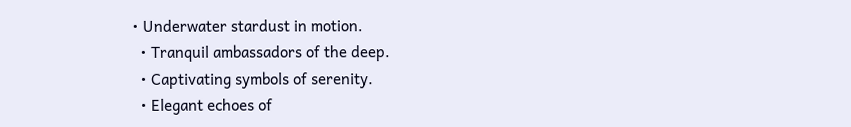• Underwater stardust in motion.
  • Tranquil ambassadors of the deep.
  • Captivating symbols of serenity.
  • Elegant echoes of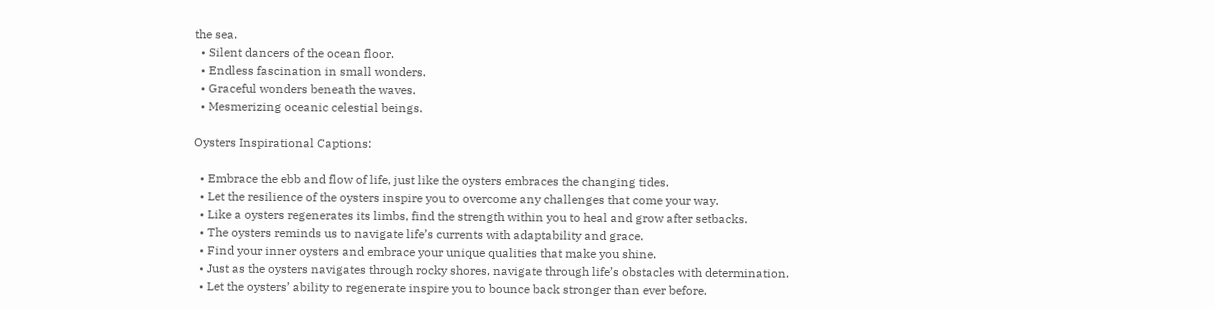the sea.
  • Silent dancers of the ocean floor.
  • Endless fascination in small wonders.
  • Graceful wonders beneath the waves.
  • Mesmerizing oceanic celestial beings.

Oysters Inspirational Captions:

  • Embrace the ebb and flow of life, just like the oysters embraces the changing tides.
  • Let the resilience of the oysters inspire you to overcome any challenges that come your way.
  • Like a oysters regenerates its limbs, find the strength within you to heal and grow after setbacks.
  • The oysters reminds us to navigate life’s currents with adaptability and grace.
  • Find your inner oysters and embrace your unique qualities that make you shine.
  • Just as the oysters navigates through rocky shores, navigate through life’s obstacles with determination.
  • Let the oysters’ ability to regenerate inspire you to bounce back stronger than ever before.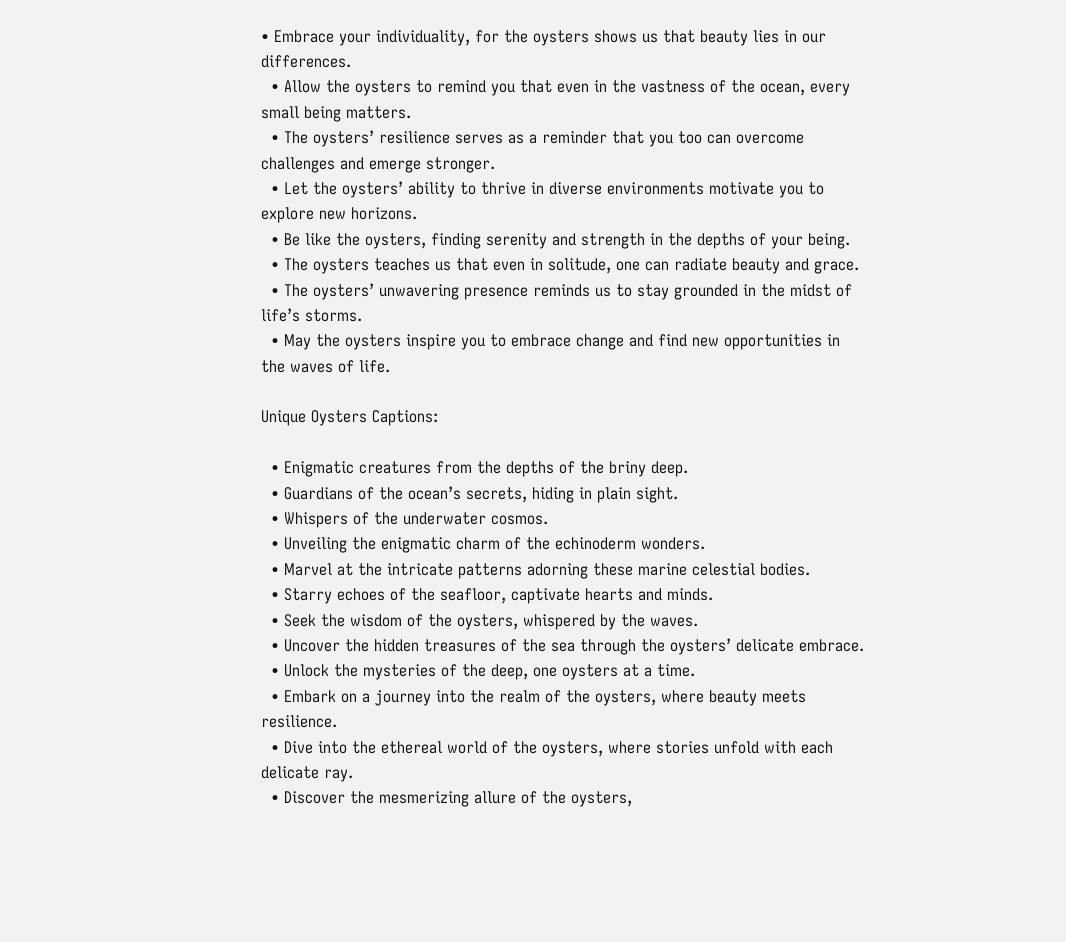• Embrace your individuality, for the oysters shows us that beauty lies in our differences.
  • Allow the oysters to remind you that even in the vastness of the ocean, every small being matters.
  • The oysters’ resilience serves as a reminder that you too can overcome challenges and emerge stronger.
  • Let the oysters’ ability to thrive in diverse environments motivate you to explore new horizons.
  • Be like the oysters, finding serenity and strength in the depths of your being.
  • The oysters teaches us that even in solitude, one can radiate beauty and grace.
  • The oysters’ unwavering presence reminds us to stay grounded in the midst of life’s storms.
  • May the oysters inspire you to embrace change and find new opportunities in the waves of life.

Unique Oysters Captions:

  • Enigmatic creatures from the depths of the briny deep.
  • Guardians of the ocean’s secrets, hiding in plain sight.
  • Whispers of the underwater cosmos.
  • Unveiling the enigmatic charm of the echinoderm wonders.
  • Marvel at the intricate patterns adorning these marine celestial bodies.
  • Starry echoes of the seafloor, captivate hearts and minds.
  • Seek the wisdom of the oysters, whispered by the waves.
  • Uncover the hidden treasures of the sea through the oysters’ delicate embrace.
  • Unlock the mysteries of the deep, one oysters at a time.
  • Embark on a journey into the realm of the oysters, where beauty meets resilience.
  • Dive into the ethereal world of the oysters, where stories unfold with each delicate ray.
  • Discover the mesmerizing allure of the oysters,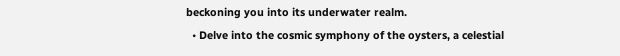beckoning you into its underwater realm.
  • Delve into the cosmic symphony of the oysters, a celestial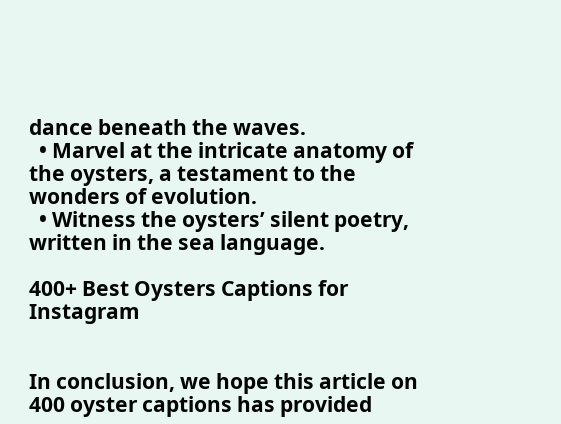dance beneath the waves.
  • Marvel at the intricate anatomy of the oysters, a testament to the wonders of evolution.
  • Witness the oysters’ silent poetry, written in the sea language.

400+ Best Oysters Captions for Instagram


In conclusion, we hope this article on 400 oyster captions has provided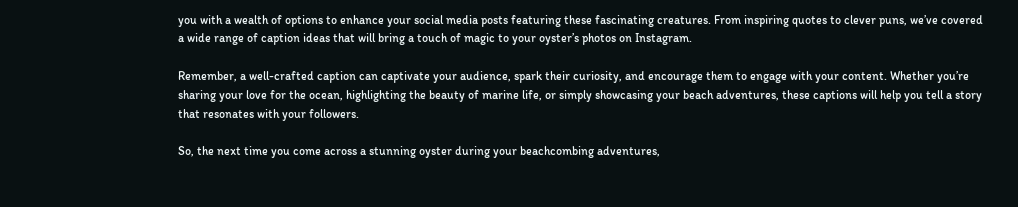you with a wealth of options to enhance your social media posts featuring these fascinating creatures. From inspiring quotes to clever puns, we’ve covered a wide range of caption ideas that will bring a touch of magic to your oyster’s photos on Instagram.

Remember, a well-crafted caption can captivate your audience, spark their curiosity, and encourage them to engage with your content. Whether you’re sharing your love for the ocean, highlighting the beauty of marine life, or simply showcasing your beach adventures, these captions will help you tell a story that resonates with your followers.

So, the next time you come across a stunning oyster during your beachcombing adventures,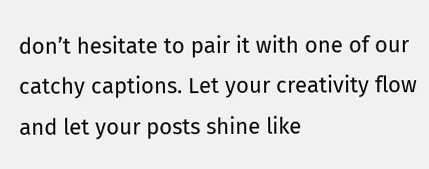don’t hesitate to pair it with one of our catchy captions. Let your creativity flow and let your posts shine like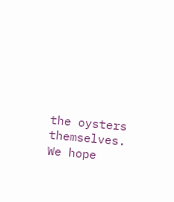the oysters themselves. We hope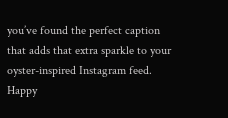you’ve found the perfect caption that adds that extra sparkle to your oyster-inspired Instagram feed. Happy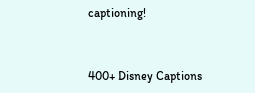captioning!


400+ Disney Captions